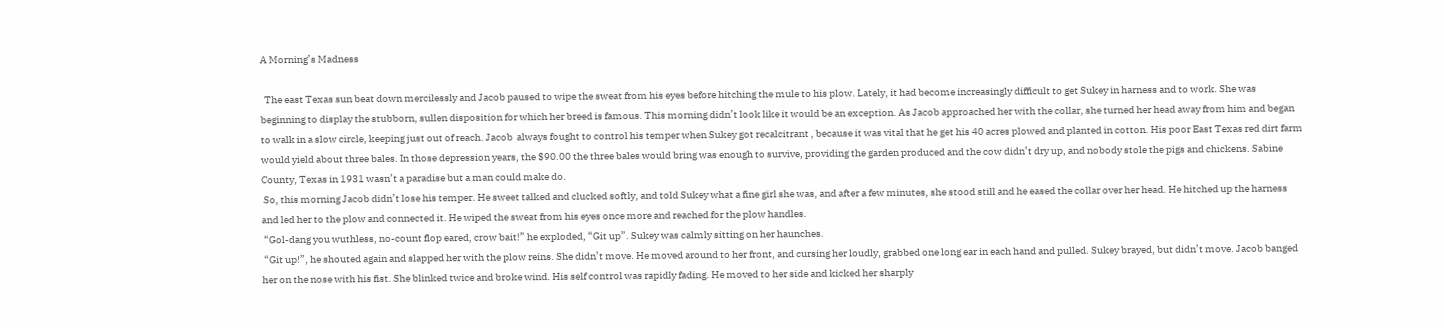A Morning’s Madness

  The east Texas sun beat down mercilessly and Jacob paused to wipe the sweat from his eyes before hitching the mule to his plow. Lately, it had become increasingly difficult to get Sukey in harness and to work. She was beginning to display the stubborn, sullen disposition for which her breed is famous. This morning didn’t look like it would be an exception. As Jacob approached her with the collar, she turned her head away from him and began to walk in a slow circle, keeping just out of reach. Jacob  always fought to control his temper when Sukey got recalcitrant , because it was vital that he get his 40 acres plowed and planted in cotton. His poor East Texas red dirt farm would yield about three bales. In those depression years, the $90.00 the three bales would bring was enough to survive, providing the garden produced and the cow didn’t dry up, and nobody stole the pigs and chickens. Sabine County, Texas in 1931 wasn’t a paradise but a man could make do.
 So, this morning Jacob didn’t lose his temper. He sweet talked and clucked softly, and told Sukey what a fine girl she was, and after a few minutes, she stood still and he eased the collar over her head. He hitched up the harness and led her to the plow and connected it. He wiped the sweat from his eyes once more and reached for the plow handles.
 “Gol-dang you wuthless, no-count flop eared, crow bait!” he exploded, “Git up”. Sukey was calmly sitting on her haunches.
 “Git up!”, he shouted again and slapped her with the plow reins. She didn’t move. He moved around to her front, and cursing her loudly, grabbed one long ear in each hand and pulled. Sukey brayed, but didn’t move. Jacob banged her on the nose with his fist. She blinked twice and broke wind. His self control was rapidly fading. He moved to her side and kicked her sharply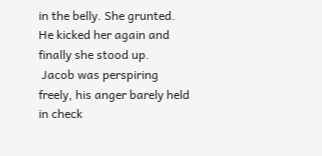in the belly. She grunted. He kicked her again and finally she stood up.
 Jacob was perspiring freely, his anger barely held in check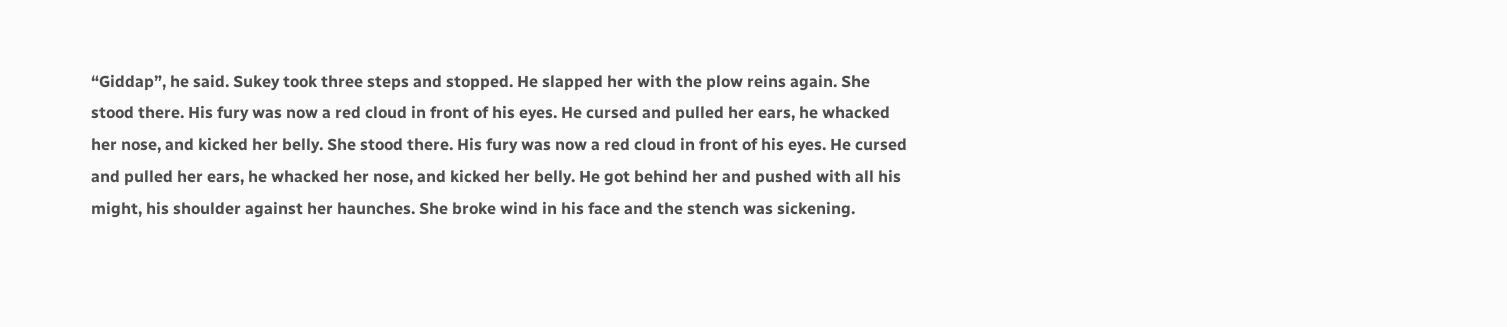“Giddap”, he said. Sukey took three steps and stopped. He slapped her with the plow reins again. She stood there. His fury was now a red cloud in front of his eyes. He cursed and pulled her ears, he whacked her nose, and kicked her belly. She stood there. His fury was now a red cloud in front of his eyes. He cursed and pulled her ears, he whacked her nose, and kicked her belly. He got behind her and pushed with all his might, his shoulder against her haunches. She broke wind in his face and the stench was sickening.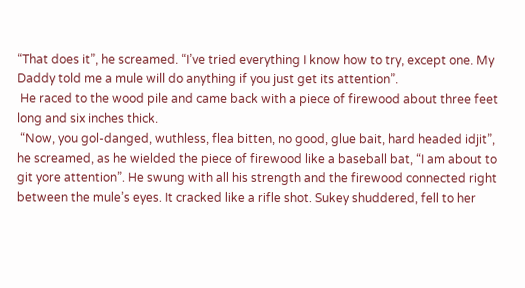“That does it”, he screamed. “I’ve tried everything I know how to try, except one. My Daddy told me a mule will do anything if you just get its attention”.
 He raced to the wood pile and came back with a piece of firewood about three feet long and six inches thick.
 “Now, you gol-danged, wuthless, flea bitten, no good, glue bait, hard headed idjit”, he screamed, as he wielded the piece of firewood like a baseball bat, “I am about to git yore attention”. He swung with all his strength and the firewood connected right between the mule’s eyes. It cracked like a rifle shot. Sukey shuddered, fell to her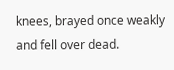knees, brayed once weakly and fell over dead.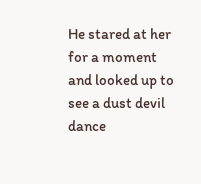He stared at her for a moment and looked up to see a dust devil dance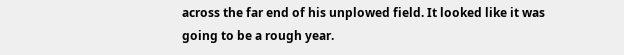across the far end of his unplowed field. It looked like it was going to be a rough year.